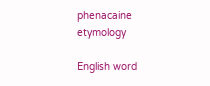phenacaine etymology

English word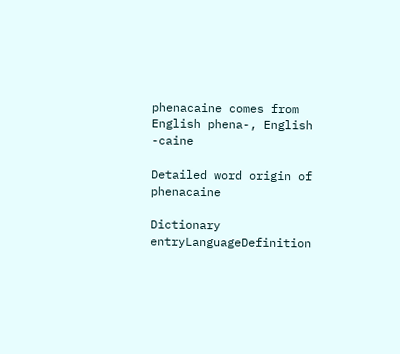phenacaine comes from English phena-, English -caine

Detailed word origin of phenacaine

Dictionary entryLanguageDefinition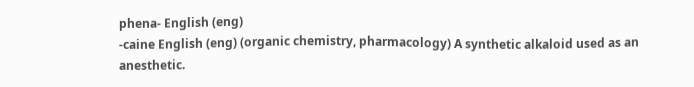phena- English (eng)
-caine English (eng) (organic chemistry, pharmacology) A synthetic alkaloid used as an anesthetic.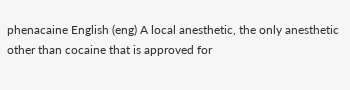phenacaine English (eng) A local anesthetic, the only anesthetic other than cocaine that is approved for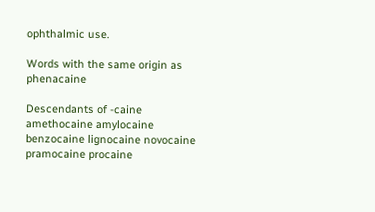ophthalmic use.

Words with the same origin as phenacaine

Descendants of -caine
amethocaine amylocaine benzocaine lignocaine novocaine pramocaine procaine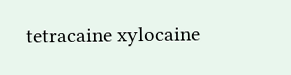tetracaine xylocaine